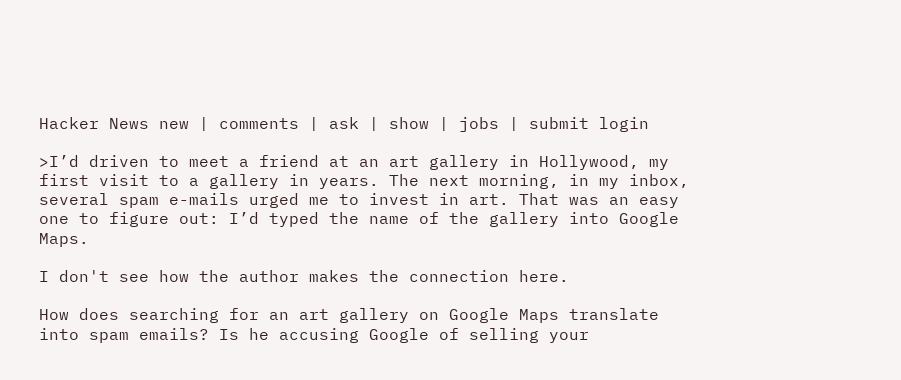Hacker News new | comments | ask | show | jobs | submit login

>I’d driven to meet a friend at an art gallery in Hollywood, my first visit to a gallery in years. The next morning, in my inbox, several spam e-mails urged me to invest in art. That was an easy one to figure out: I’d typed the name of the gallery into Google Maps.

I don't see how the author makes the connection here.

How does searching for an art gallery on Google Maps translate into spam emails? Is he accusing Google of selling your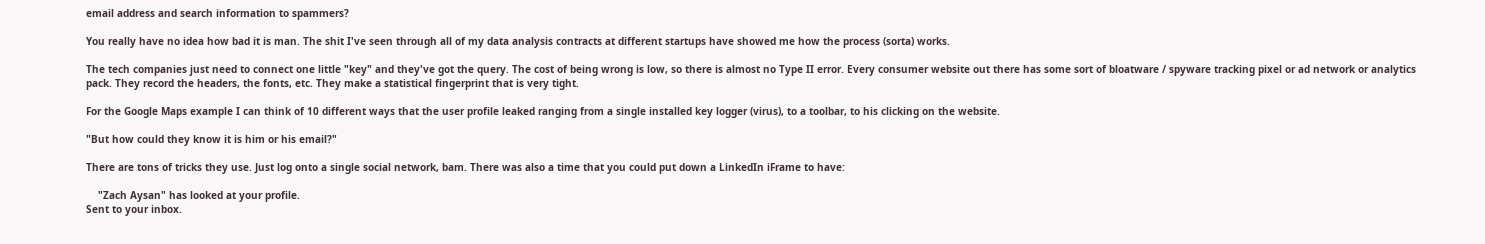email address and search information to spammers?

You really have no idea how bad it is man. The shit I've seen through all of my data analysis contracts at different startups have showed me how the process (sorta) works.

The tech companies just need to connect one little "key" and they've got the query. The cost of being wrong is low, so there is almost no Type II error. Every consumer website out there has some sort of bloatware / spyware tracking pixel or ad network or analytics pack. They record the headers, the fonts, etc. They make a statistical fingerprint that is very tight.

For the Google Maps example I can think of 10 different ways that the user profile leaked ranging from a single installed key logger (virus), to a toolbar, to his clicking on the website.

"But how could they know it is him or his email?"

There are tons of tricks they use. Just log onto a single social network, bam. There was also a time that you could put down a LinkedIn iFrame to have:

    "Zach Aysan" has looked at your profile.
Sent to your inbox.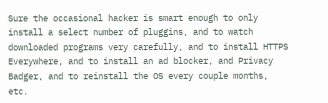Sure the occasional hacker is smart enough to only install a select number of pluggins, and to watch downloaded programs very carefully, and to install HTTPS Everywhere, and to install an ad blocker, and Privacy Badger, and to reinstall the OS every couple months, etc.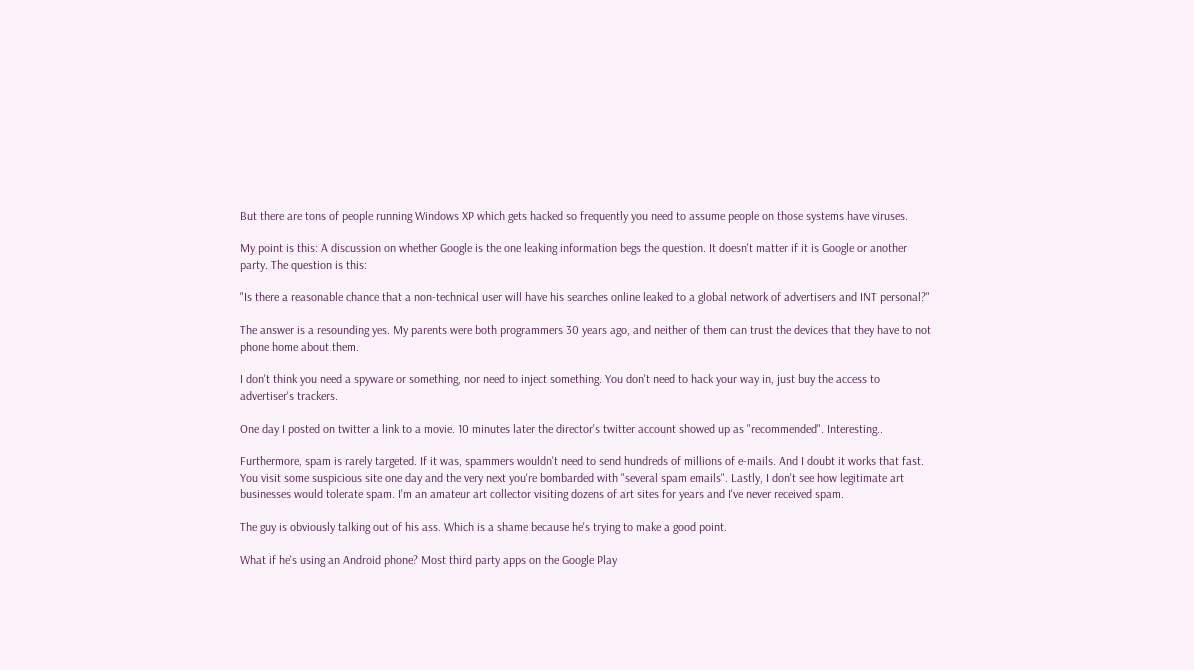But there are tons of people running Windows XP which gets hacked so frequently you need to assume people on those systems have viruses.

My point is this: A discussion on whether Google is the one leaking information begs the question. It doesn't matter if it is Google or another party. The question is this:

"Is there a reasonable chance that a non-technical user will have his searches online leaked to a global network of advertisers and INT personal?"

The answer is a resounding yes. My parents were both programmers 30 years ago, and neither of them can trust the devices that they have to not phone home about them.

I don't think you need a spyware or something, nor need to inject something. You don't need to hack your way in, just buy the access to advertiser's trackers.

One day I posted on twitter a link to a movie. 10 minutes later the director's twitter account showed up as "recommended". Interesting..

Furthermore, spam is rarely targeted. If it was, spammers wouldn't need to send hundreds of millions of e-mails. And I doubt it works that fast. You visit some suspicious site one day and the very next you're bombarded with "several spam emails". Lastly, I don't see how legitimate art businesses would tolerate spam. I'm an amateur art collector visiting dozens of art sites for years and I've never received spam.

The guy is obviously talking out of his ass. Which is a shame because he's trying to make a good point.

What if he's using an Android phone? Most third party apps on the Google Play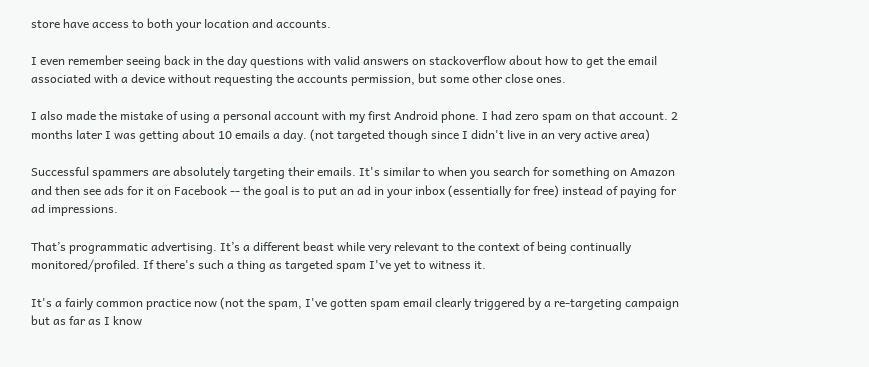store have access to both your location and accounts.

I even remember seeing back in the day questions with valid answers on stackoverflow about how to get the email associated with a device without requesting the accounts permission, but some other close ones.

I also made the mistake of using a personal account with my first Android phone. I had zero spam on that account. 2 months later I was getting about 10 emails a day. (not targeted though since I didn't live in an very active area)

Successful spammers are absolutely targeting their emails. It's similar to when you search for something on Amazon and then see ads for it on Facebook -- the goal is to put an ad in your inbox (essentially for free) instead of paying for ad impressions.

That’s programmatic advertising. It’s a different beast while very relevant to the context of being continually monitored/profiled. If there's such a thing as targeted spam I've yet to witness it.

It's a fairly common practice now (not the spam, I've gotten spam email clearly triggered by a re-targeting campaign but as far as I know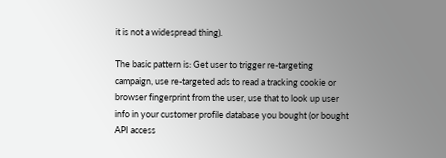it is not a widespread thing).

The basic pattern is: Get user to trigger re-targeting campaign, use re-targeted ads to read a tracking cookie or browser fingerprint from the user, use that to look up user info in your customer profile database you bought (or bought API access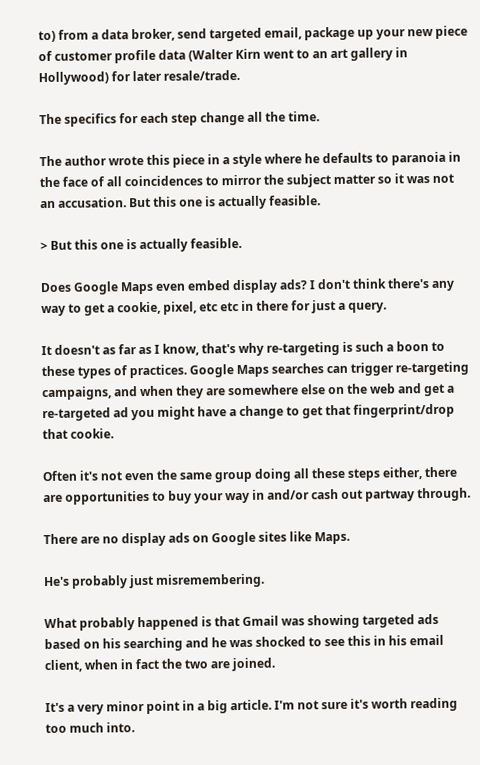to) from a data broker, send targeted email, package up your new piece of customer profile data (Walter Kirn went to an art gallery in Hollywood) for later resale/trade.

The specifics for each step change all the time.

The author wrote this piece in a style where he defaults to paranoia in the face of all coincidences to mirror the subject matter so it was not an accusation. But this one is actually feasible.

> But this one is actually feasible.

Does Google Maps even embed display ads? I don't think there's any way to get a cookie, pixel, etc etc in there for just a query.

It doesn't as far as I know, that's why re-targeting is such a boon to these types of practices. Google Maps searches can trigger re-targeting campaigns, and when they are somewhere else on the web and get a re-targeted ad you might have a change to get that fingerprint/drop that cookie.

Often it's not even the same group doing all these steps either, there are opportunities to buy your way in and/or cash out partway through.

There are no display ads on Google sites like Maps.

He's probably just misremembering.

What probably happened is that Gmail was showing targeted ads based on his searching and he was shocked to see this in his email client, when in fact the two are joined.

It's a very minor point in a big article. I'm not sure it's worth reading too much into.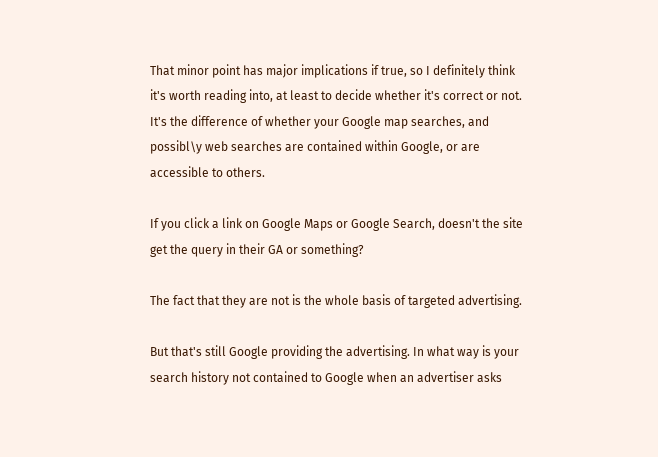That minor point has major implications if true, so I definitely think it's worth reading into, at least to decide whether it's correct or not. It's the difference of whether your Google map searches, and possibl\y web searches are contained within Google, or are accessible to others.

If you click a link on Google Maps or Google Search, doesn't the site get the query in their GA or something?

The fact that they are not is the whole basis of targeted advertising.

But that's still Google providing the advertising. In what way is your search history not contained to Google when an advertiser asks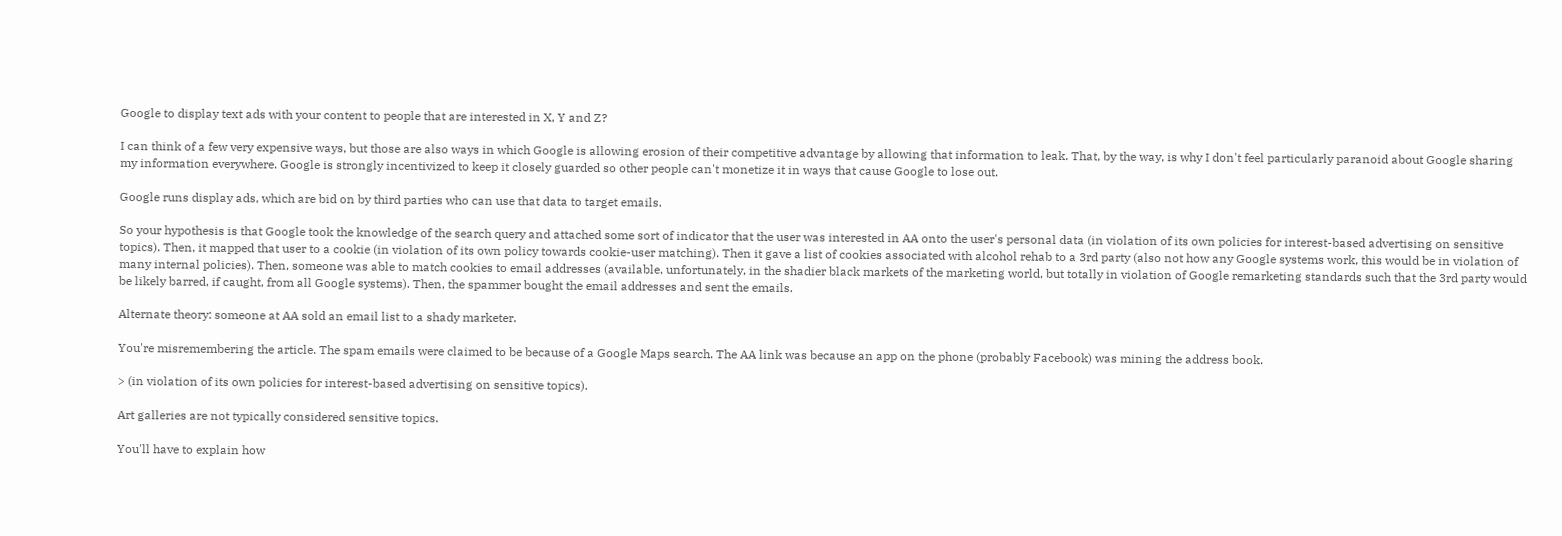Google to display text ads with your content to people that are interested in X, Y and Z?

I can think of a few very expensive ways, but those are also ways in which Google is allowing erosion of their competitive advantage by allowing that information to leak. That, by the way, is why I don't feel particularly paranoid about Google sharing my information everywhere. Google is strongly incentivized to keep it closely guarded so other people can't monetize it in ways that cause Google to lose out.

Google runs display ads, which are bid on by third parties who can use that data to target emails.

So your hypothesis is that Google took the knowledge of the search query and attached some sort of indicator that the user was interested in AA onto the user's personal data (in violation of its own policies for interest-based advertising on sensitive topics). Then, it mapped that user to a cookie (in violation of its own policy towards cookie-user matching). Then it gave a list of cookies associated with alcohol rehab to a 3rd party (also not how any Google systems work, this would be in violation of many internal policies). Then, someone was able to match cookies to email addresses (available, unfortunately, in the shadier black markets of the marketing world, but totally in violation of Google remarketing standards such that the 3rd party would be likely barred, if caught, from all Google systems). Then, the spammer bought the email addresses and sent the emails.

Alternate theory: someone at AA sold an email list to a shady marketer.

You're misremembering the article. The spam emails were claimed to be because of a Google Maps search. The AA link was because an app on the phone (probably Facebook) was mining the address book.

> (in violation of its own policies for interest-based advertising on sensitive topics).

Art galleries are not typically considered sensitive topics.

You'll have to explain how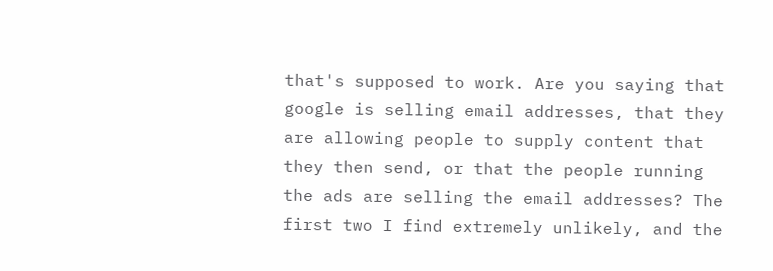that's supposed to work. Are you saying that google is selling email addresses, that they are allowing people to supply content that they then send, or that the people running the ads are selling the email addresses? The first two I find extremely unlikely, and the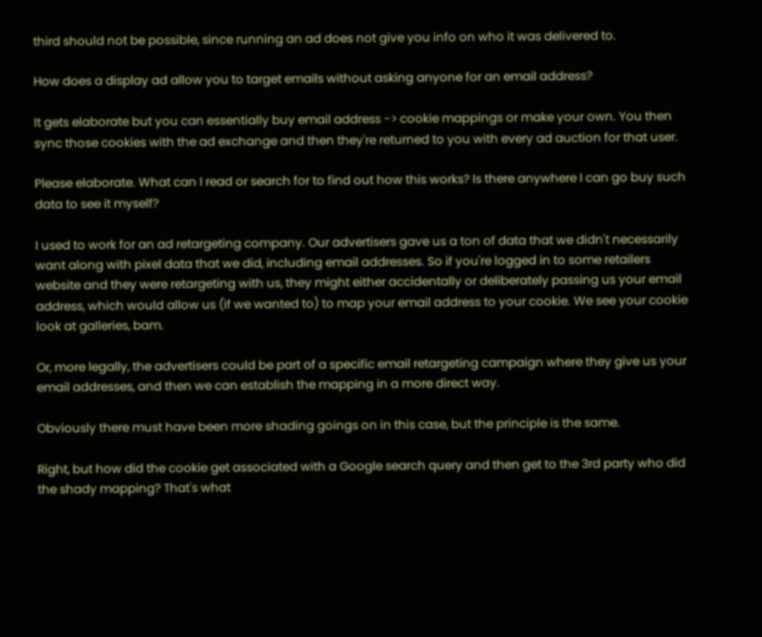third should not be possible, since running an ad does not give you info on who it was delivered to.

How does a display ad allow you to target emails without asking anyone for an email address?

It gets elaborate but you can essentially buy email address -> cookie mappings or make your own. You then sync those cookies with the ad exchange and then they're returned to you with every ad auction for that user.

Please elaborate. What can I read or search for to find out how this works? Is there anywhere I can go buy such data to see it myself?

I used to work for an ad retargeting company. Our advertisers gave us a ton of data that we didn't necessarily want along with pixel data that we did, including email addresses. So if you're logged in to some retailers website and they were retargeting with us, they might either accidentally or deliberately passing us your email address, which would allow us (if we wanted to) to map your email address to your cookie. We see your cookie look at galleries, bam.

Or, more legally, the advertisers could be part of a specific email retargeting campaign where they give us your email addresses, and then we can establish the mapping in a more direct way.

Obviously there must have been more shading goings on in this case, but the principle is the same.

Right, but how did the cookie get associated with a Google search query and then get to the 3rd party who did the shady mapping? That's what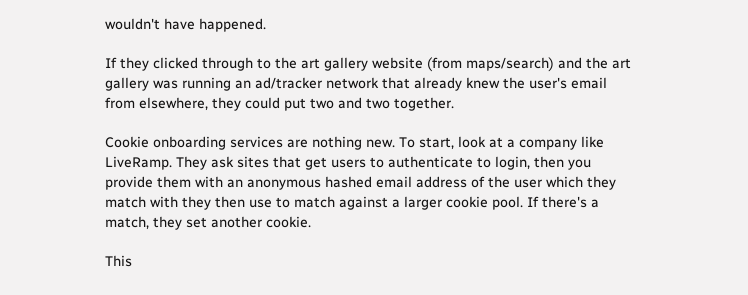wouldn't have happened.

If they clicked through to the art gallery website (from maps/search) and the art gallery was running an ad/tracker network that already knew the user's email from elsewhere, they could put two and two together.

Cookie onboarding services are nothing new. To start, look at a company like LiveRamp. They ask sites that get users to authenticate to login, then you provide them with an anonymous hashed email address of the user which they match with they then use to match against a larger cookie pool. If there's a match, they set another cookie.

This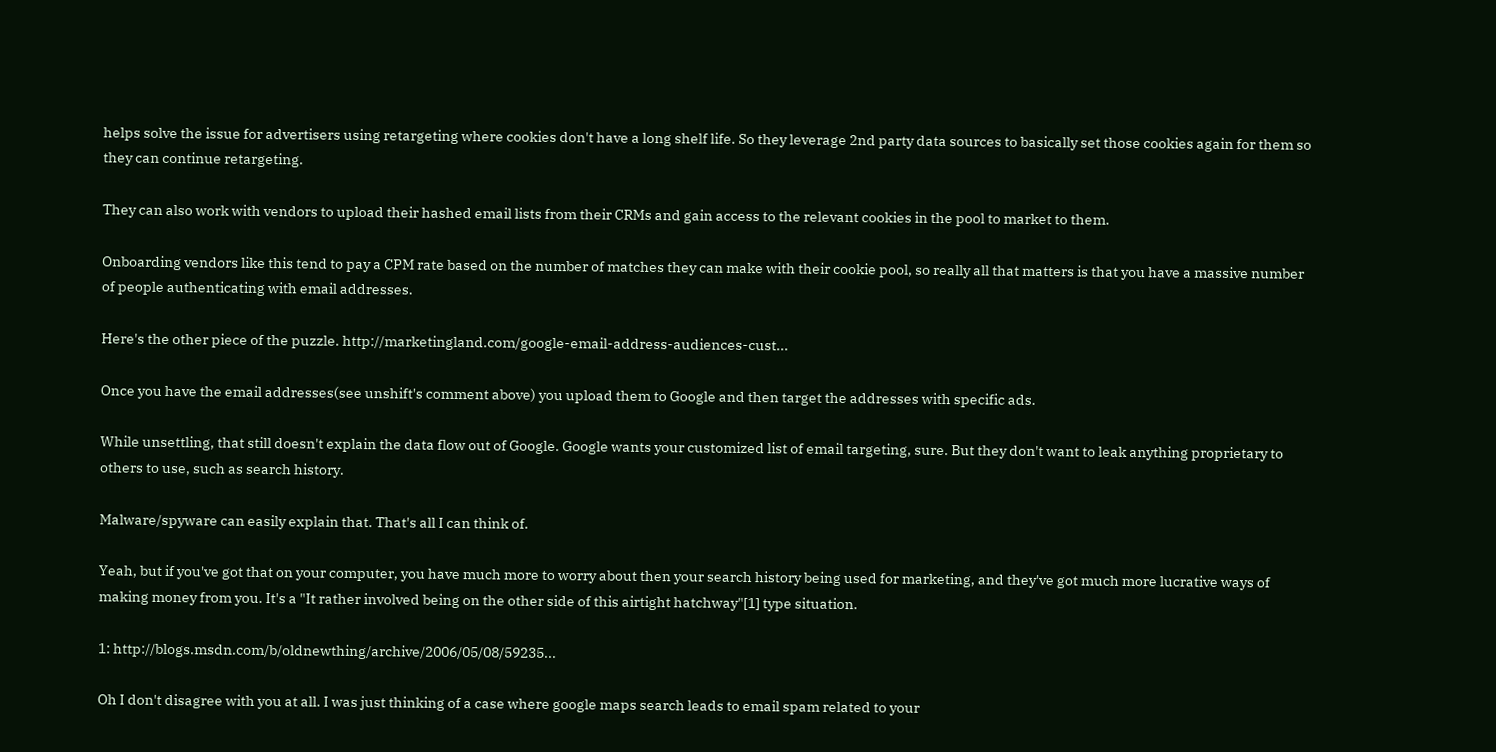helps solve the issue for advertisers using retargeting where cookies don't have a long shelf life. So they leverage 2nd party data sources to basically set those cookies again for them so they can continue retargeting.

They can also work with vendors to upload their hashed email lists from their CRMs and gain access to the relevant cookies in the pool to market to them.

Onboarding vendors like this tend to pay a CPM rate based on the number of matches they can make with their cookie pool, so really all that matters is that you have a massive number of people authenticating with email addresses.

Here's the other piece of the puzzle. http://marketingland.com/google-email-address-audiences-cust...

Once you have the email addresses(see unshift's comment above) you upload them to Google and then target the addresses with specific ads.

While unsettling, that still doesn't explain the data flow out of Google. Google wants your customized list of email targeting, sure. But they don't want to leak anything proprietary to others to use, such as search history.

Malware/spyware can easily explain that. That's all I can think of.

Yeah, but if you've got that on your computer, you have much more to worry about then your search history being used for marketing, and they've got much more lucrative ways of making money from you. It's a "It rather involved being on the other side of this airtight hatchway"[1] type situation.

1: http://blogs.msdn.com/b/oldnewthing/archive/2006/05/08/59235...

Oh I don't disagree with you at all. I was just thinking of a case where google maps search leads to email spam related to your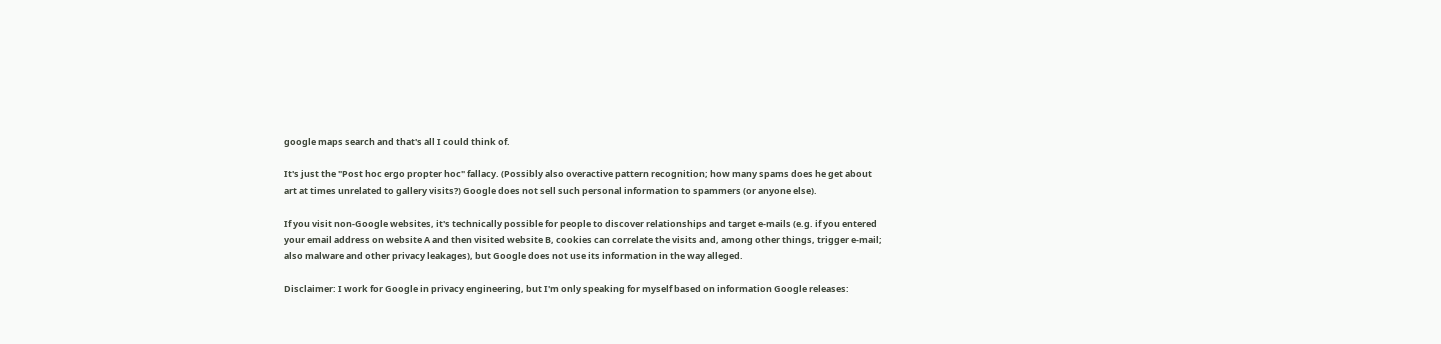google maps search and that's all I could think of.

It's just the "Post hoc ergo propter hoc" fallacy. (Possibly also overactive pattern recognition; how many spams does he get about art at times unrelated to gallery visits?) Google does not sell such personal information to spammers (or anyone else).

If you visit non-Google websites, it's technically possible for people to discover relationships and target e-mails (e.g. if you entered your email address on website A and then visited website B, cookies can correlate the visits and, among other things, trigger e-mail; also malware and other privacy leakages), but Google does not use its information in the way alleged.

Disclaimer: I work for Google in privacy engineering, but I'm only speaking for myself based on information Google releases: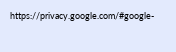https://privacy.google.com/#google-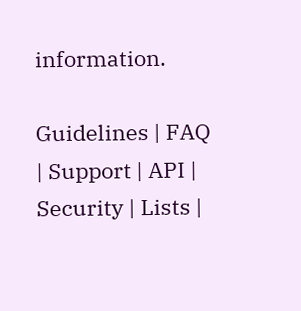information.

Guidelines | FAQ | Support | API | Security | Lists |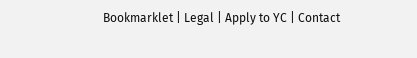Bookmarklet | Legal | Apply to YC | Contact